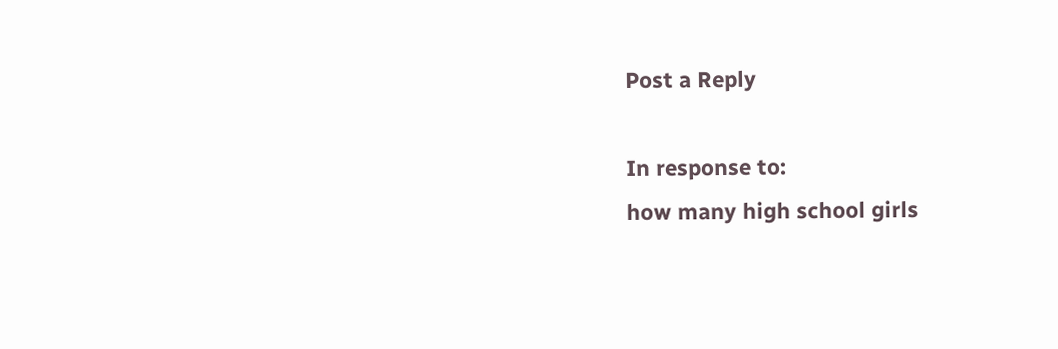Post a Reply

In response to:
how many high school girls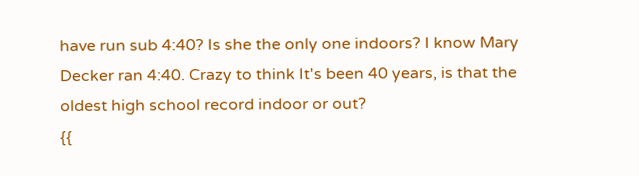have run sub 4:40? Is she the only one indoors? I know Mary Decker ran 4:40. Crazy to think It's been 40 years, is that the oldest high school record indoor or out?
{{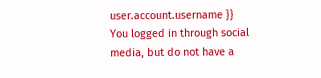user.account.username }}
You logged in through social media, but do not have a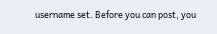username set. Before you can post, you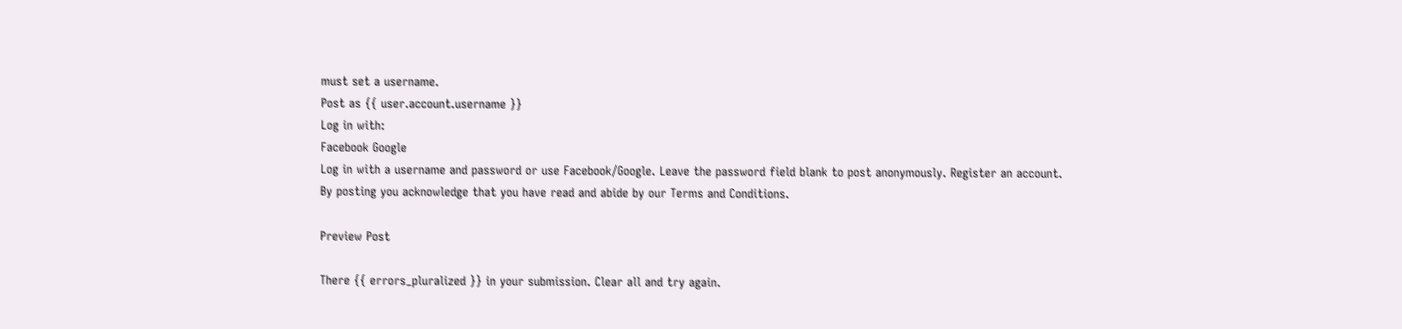must set a username.
Post as {{ user.account.username }}
Log in with:
Facebook Google
Log in with a username and password or use Facebook/Google. Leave the password field blank to post anonymously. Register an account.
By posting you acknowledge that you have read and abide by our Terms and Conditions.

Preview Post

There {{ errors_pluralized }} in your submission. Clear all and try again.